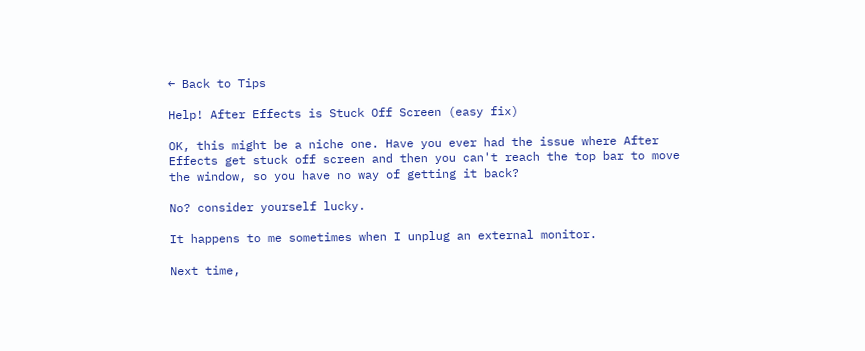← Back to Tips

Help! After Effects is Stuck Off Screen (easy fix)

OK, this might be a niche one. Have you ever had the issue where After Effects get stuck off screen and then you can't reach the top bar to move the window, so you have no way of getting it back?

No? consider yourself lucky.

It happens to me sometimes when I unplug an external monitor.

Next time,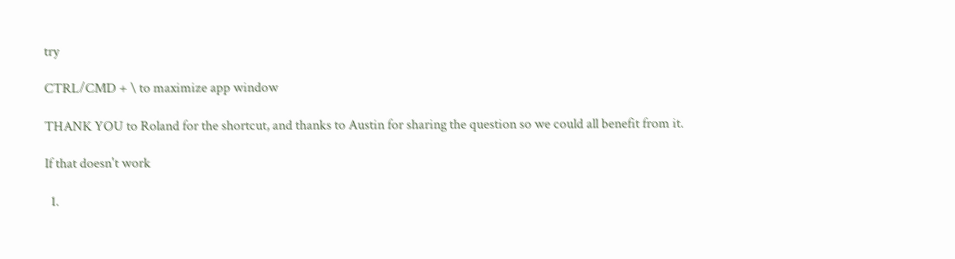try

CTRL/CMD + \ to maximize app window

THANK YOU to Roland for the shortcut, and thanks to Austin for sharing the question so we could all benefit from it.

If that doesn't work

  1.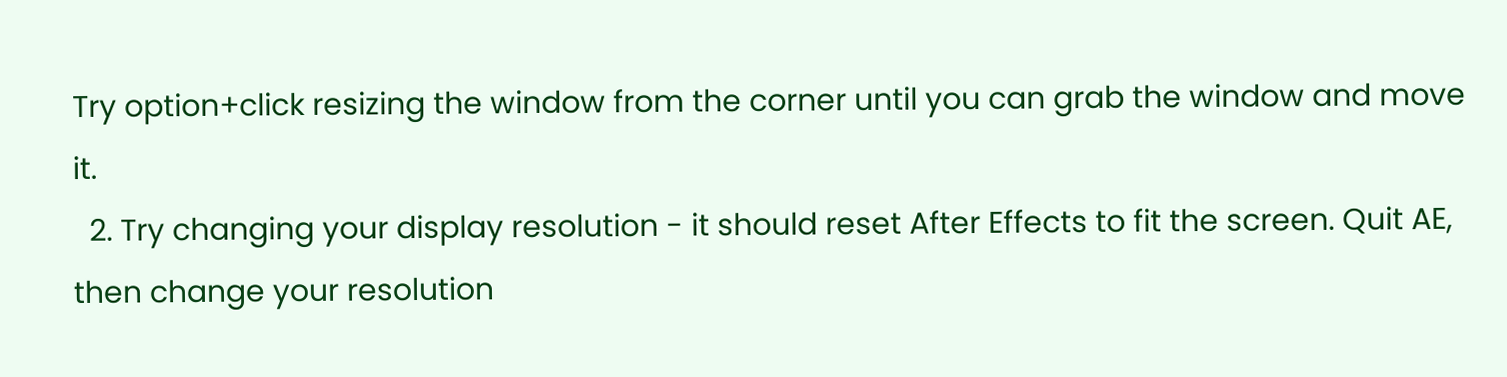Try option+click resizing the window from the corner until you can grab the window and move it.
  2. Try changing your display resolution - it should reset After Effects to fit the screen. Quit AE, then change your resolution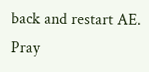back and restart AE. Pray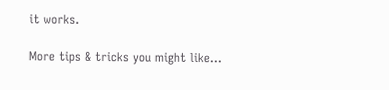it works.

More tips & tricks you might like...